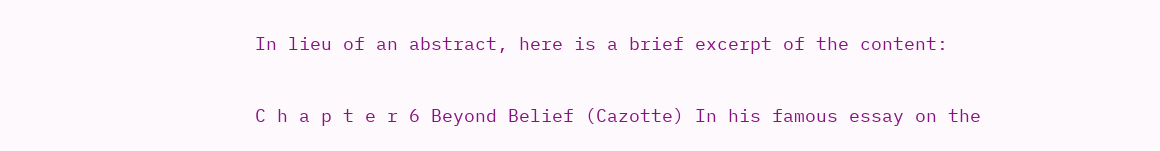In lieu of an abstract, here is a brief excerpt of the content:

C h a p t e r 6 Beyond Belief (Cazotte) In his famous essay on the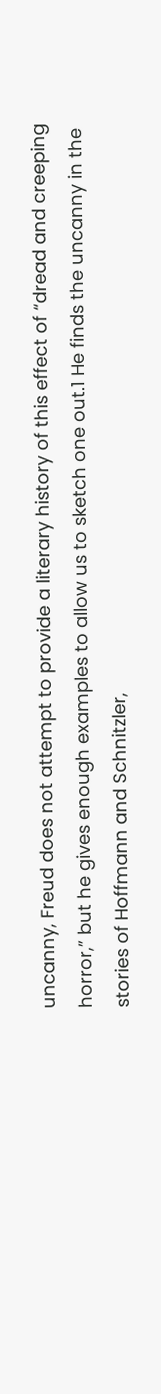uncanny, Freud does not attempt to provide a literary history of this effect of “dread and creeping horror,” but he gives enough examples to allow us to sketch one out.1 He finds the uncanny in the stories of Hoffmann and Schnitzler,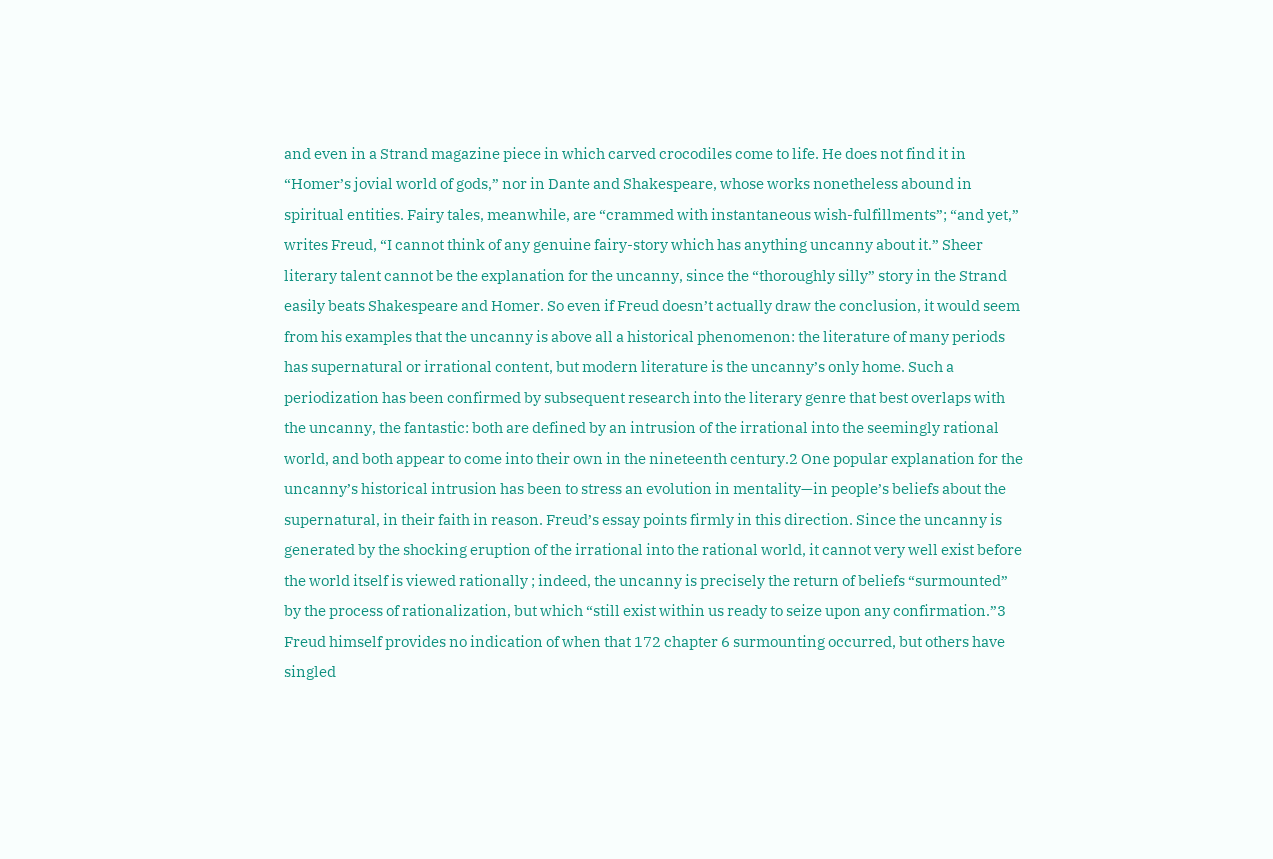and even in a Strand magazine piece in which carved crocodiles come to life. He does not find it in “Homer’s jovial world of gods,” nor in Dante and Shakespeare, whose works nonetheless abound in spiritual entities. Fairy tales, meanwhile, are “crammed with instantaneous wish-fulfillments”; “and yet,” writes Freud, “I cannot think of any genuine fairy-story which has anything uncanny about it.” Sheer literary talent cannot be the explanation for the uncanny, since the “thoroughly silly” story in the Strand easily beats Shakespeare and Homer. So even if Freud doesn’t actually draw the conclusion, it would seem from his examples that the uncanny is above all a historical phenomenon: the literature of many periods has supernatural or irrational content, but modern literature is the uncanny’s only home. Such a periodization has been confirmed by subsequent research into the literary genre that best overlaps with the uncanny, the fantastic: both are defined by an intrusion of the irrational into the seemingly rational world, and both appear to come into their own in the nineteenth century.2 One popular explanation for the uncanny’s historical intrusion has been to stress an evolution in mentality—in people’s beliefs about the supernatural, in their faith in reason. Freud’s essay points firmly in this direction. Since the uncanny is generated by the shocking eruption of the irrational into the rational world, it cannot very well exist before the world itself is viewed rationally ; indeed, the uncanny is precisely the return of beliefs “surmounted” by the process of rationalization, but which “still exist within us ready to seize upon any confirmation.”3 Freud himself provides no indication of when that 172 chapter 6 surmounting occurred, but others have singled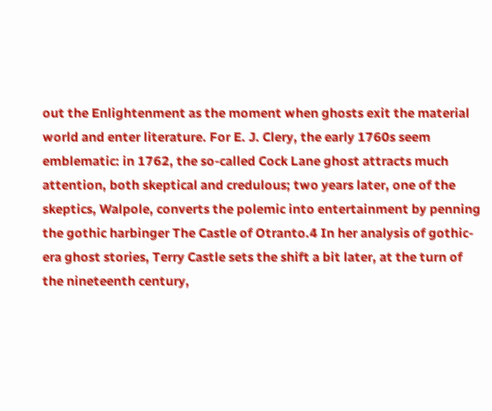out the Enlightenment as the moment when ghosts exit the material world and enter literature. For E. J. Clery, the early 1760s seem emblematic: in 1762, the so-called Cock Lane ghost attracts much attention, both skeptical and credulous; two years later, one of the skeptics, Walpole, converts the polemic into entertainment by penning the gothic harbinger The Castle of Otranto.4 In her analysis of gothic-era ghost stories, Terry Castle sets the shift a bit later, at the turn of the nineteenth century,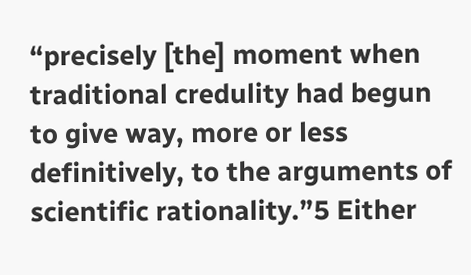“precisely [the] moment when traditional credulity had begun to give way, more or less definitively, to the arguments of scientific rationality.”5 Either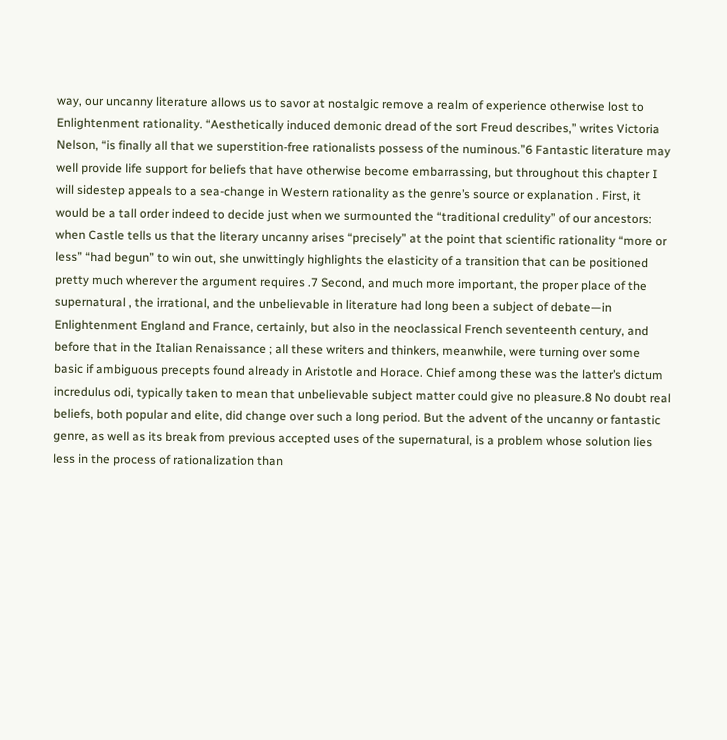way, our uncanny literature allows us to savor at nostalgic remove a realm of experience otherwise lost to Enlightenment rationality. “Aesthetically induced demonic dread of the sort Freud describes,” writes Victoria Nelson, “is finally all that we superstition-free rationalists possess of the numinous.”6 Fantastic literature may well provide life support for beliefs that have otherwise become embarrassing, but throughout this chapter I will sidestep appeals to a sea-change in Western rationality as the genre’s source or explanation . First, it would be a tall order indeed to decide just when we surmounted the “traditional credulity” of our ancestors: when Castle tells us that the literary uncanny arises “precisely” at the point that scientific rationality “more or less” “had begun” to win out, she unwittingly highlights the elasticity of a transition that can be positioned pretty much wherever the argument requires .7 Second, and much more important, the proper place of the supernatural , the irrational, and the unbelievable in literature had long been a subject of debate—in Enlightenment England and France, certainly, but also in the neoclassical French seventeenth century, and before that in the Italian Renaissance ; all these writers and thinkers, meanwhile, were turning over some basic if ambiguous precepts found already in Aristotle and Horace. Chief among these was the latter’s dictum incredulus odi, typically taken to mean that unbelievable subject matter could give no pleasure.8 No doubt real beliefs, both popular and elite, did change over such a long period. But the advent of the uncanny or fantastic genre, as well as its break from previous accepted uses of the supernatural, is a problem whose solution lies less in the process of rationalization than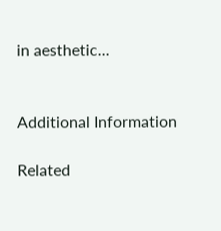in aesthetic...


Additional Information

Related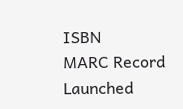ISBN
MARC Record
Launched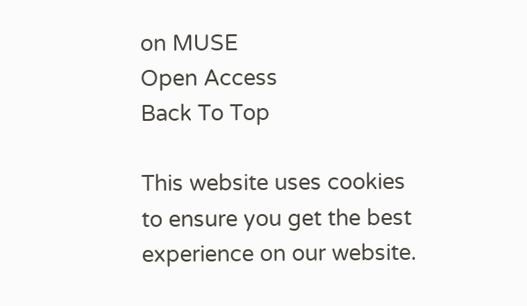on MUSE
Open Access
Back To Top

This website uses cookies to ensure you get the best experience on our website.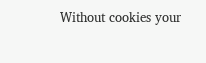Without cookies your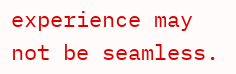experience may not be seamless.